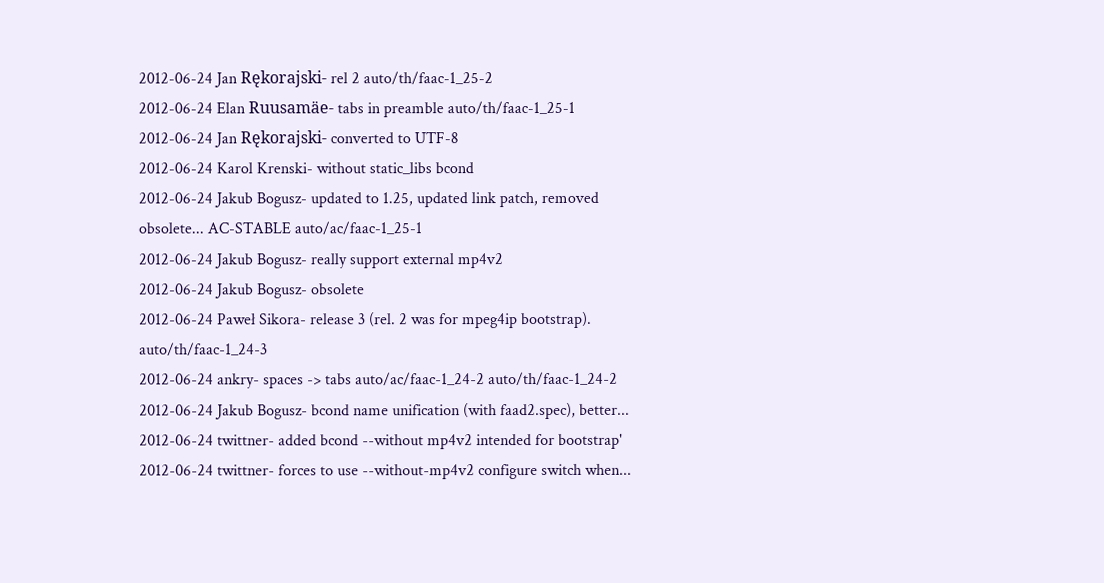2012-06-24 Jan Rękorajski- rel 2 auto/th/faac-1_25-2
2012-06-24 Elan Ruusamäe- tabs in preamble auto/th/faac-1_25-1
2012-06-24 Jan Rękorajski- converted to UTF-8
2012-06-24 Karol Krenski- without static_libs bcond
2012-06-24 Jakub Bogusz- updated to 1.25, updated link patch, removed obsolete... AC-STABLE auto/ac/faac-1_25-1
2012-06-24 Jakub Bogusz- really support external mp4v2
2012-06-24 Jakub Bogusz- obsolete
2012-06-24 Paweł Sikora- release 3 (rel. 2 was for mpeg4ip bootstrap). auto/th/faac-1_24-3
2012-06-24 ankry- spaces -> tabs auto/ac/faac-1_24-2 auto/th/faac-1_24-2
2012-06-24 Jakub Bogusz- bcond name unification (with faad2.spec), better...
2012-06-24 twittner- added bcond --without mp4v2 intended for bootstrap'
2012-06-24 twittner- forces to use --without-mp4v2 configure switch when...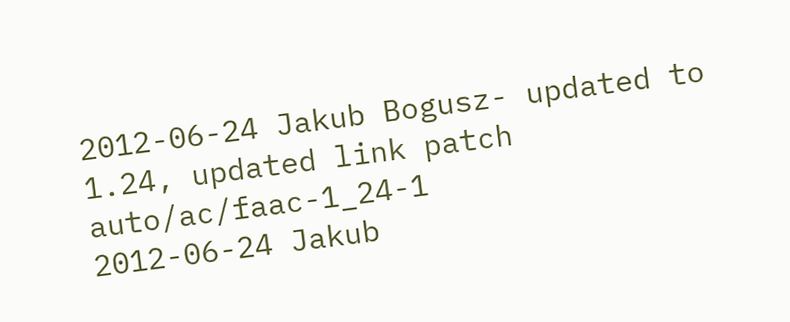2012-06-24 Jakub Bogusz- updated to 1.24, updated link patch auto/ac/faac-1_24-1
2012-06-24 Jakub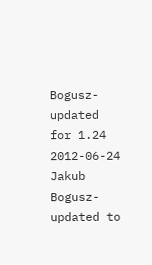Bogusz- updated for 1.24
2012-06-24 Jakub Bogusz- updated to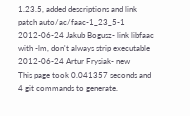1.23.5, added descriptions and link patch auto/ac/faac-1_23_5-1
2012-06-24 Jakub Bogusz- link libfaac with -lm, don't always strip executable
2012-06-24 Artur Frysiak- new
This page took 0.041357 seconds and 4 git commands to generate.